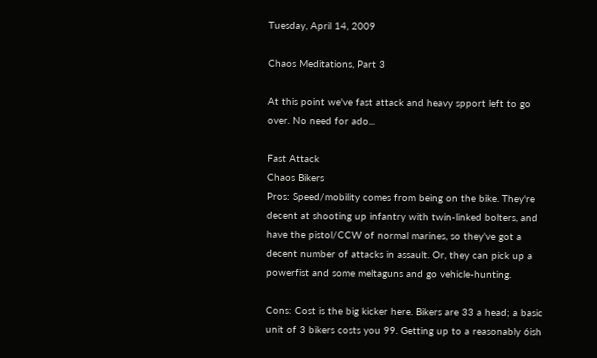Tuesday, April 14, 2009

Chaos Meditations, Part 3

At this point we've fast attack and heavy spport left to go over. No need for ado...

Fast Attack
Chaos Bikers
Pros: Speed/mobility comes from being on the bike. They're decent at shooting up infantry with twin-linked bolters, and have the pistol/CCW of normal marines, so they've got a decent number of attacks in assault. Or, they can pick up a powerfist and some meltaguns and go vehicle-hunting.

Cons: Cost is the big kicker here. Bikers are 33 a head; a basic unit of 3 bikers costs you 99. Getting up to a reasonably 6ish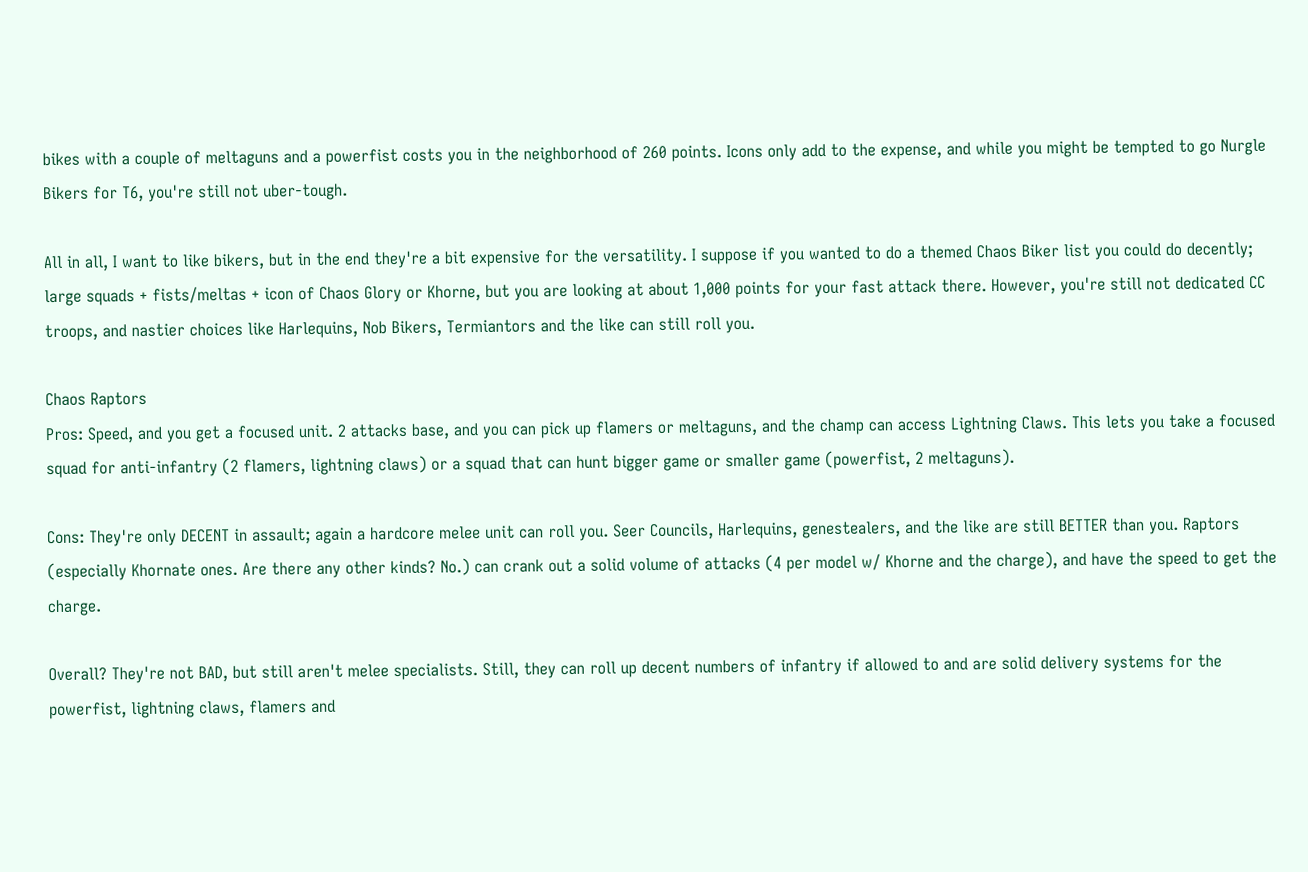bikes with a couple of meltaguns and a powerfist costs you in the neighborhood of 260 points. Icons only add to the expense, and while you might be tempted to go Nurgle Bikers for T6, you're still not uber-tough.

All in all, I want to like bikers, but in the end they're a bit expensive for the versatility. I suppose if you wanted to do a themed Chaos Biker list you could do decently; large squads + fists/meltas + icon of Chaos Glory or Khorne, but you are looking at about 1,000 points for your fast attack there. However, you're still not dedicated CC troops, and nastier choices like Harlequins, Nob Bikers, Termiantors and the like can still roll you.

Chaos Raptors
Pros: Speed, and you get a focused unit. 2 attacks base, and you can pick up flamers or meltaguns, and the champ can access Lightning Claws. This lets you take a focused squad for anti-infantry (2 flamers, lightning claws) or a squad that can hunt bigger game or smaller game (powerfist, 2 meltaguns).

Cons: They're only DECENT in assault; again a hardcore melee unit can roll you. Seer Councils, Harlequins, genestealers, and the like are still BETTER than you. Raptors (especially Khornate ones. Are there any other kinds? No.) can crank out a solid volume of attacks (4 per model w/ Khorne and the charge), and have the speed to get the charge.

Overall? They're not BAD, but still aren't melee specialists. Still, they can roll up decent numbers of infantry if allowed to and are solid delivery systems for the powerfist, lightning claws, flamers and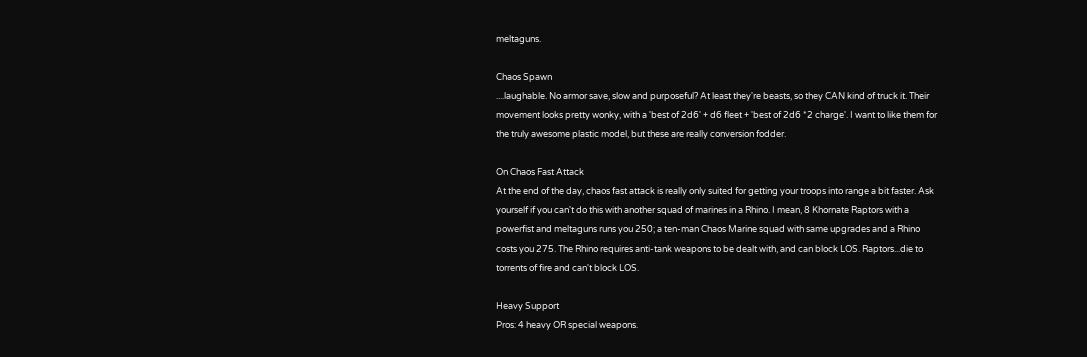meltaguns.

Chaos Spawn
....laughable. No armor save, slow and purposeful? At least they're beasts, so they CAN kind of truck it. Their movement looks pretty wonky, with a 'best of 2d6' + d6 fleet + 'best of 2d6 *2 charge'. I want to like them for the truly awesome plastic model, but these are really conversion fodder.

On Chaos Fast Attack
At the end of the day, chaos fast attack is really only suited for getting your troops into range a bit faster. Ask yourself if you can't do this with another squad of marines in a Rhino. I mean, 8 Khornate Raptors with a powerfist and meltaguns runs you 250; a ten-man Chaos Marine squad with same upgrades and a Rhino costs you 275. The Rhino requires anti-tank weapons to be dealt with, and can block LOS. Raptors...die to torrents of fire and can't block LOS.

Heavy Support
Pros: 4 heavy OR special weapons.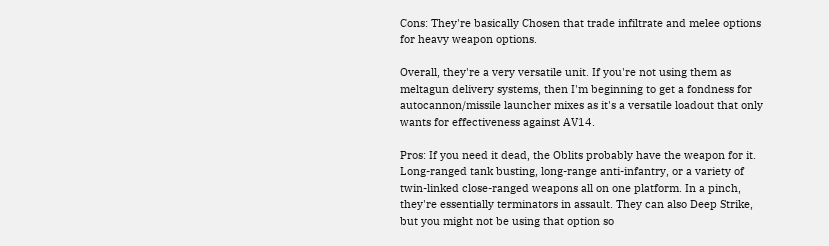Cons: They're basically Chosen that trade infiltrate and melee options for heavy weapon options.

Overall, they're a very versatile unit. If you're not using them as meltagun delivery systems, then I'm beginning to get a fondness for autocannon/missile launcher mixes as it's a versatile loadout that only wants for effectiveness against AV14.

Pros: If you need it dead, the Oblits probably have the weapon for it. Long-ranged tank busting, long-range anti-infantry, or a variety of twin-linked close-ranged weapons all on one platform. In a pinch, they're essentially terminators in assault. They can also Deep Strike, but you might not be using that option so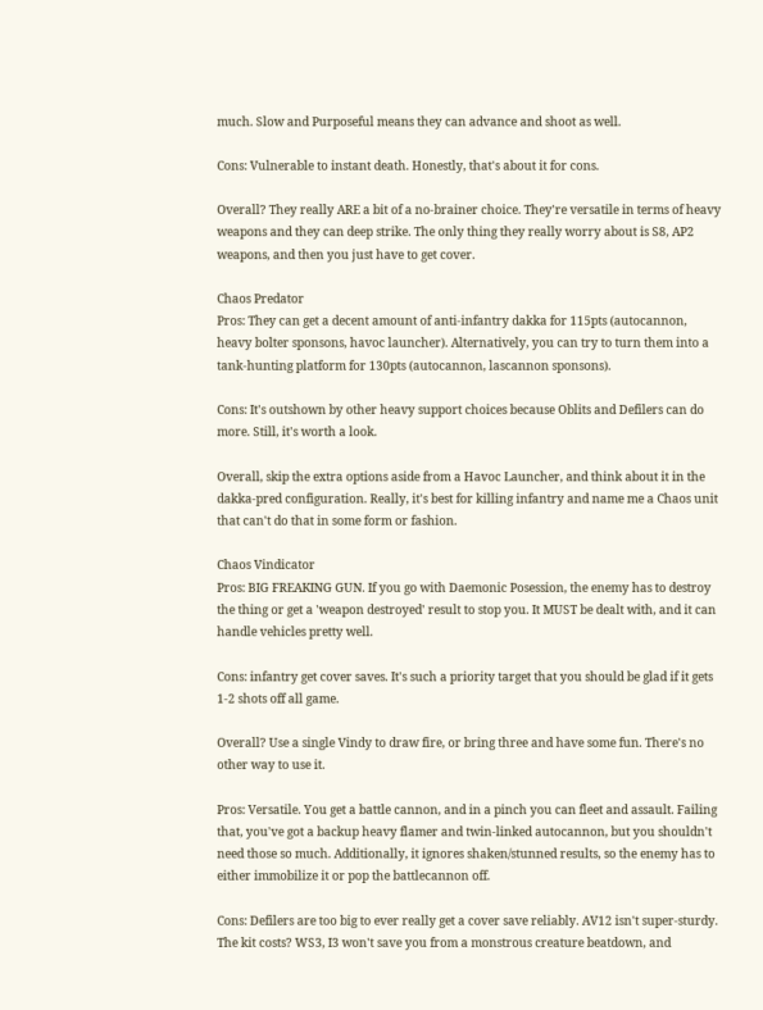much. Slow and Purposeful means they can advance and shoot as well.

Cons: Vulnerable to instant death. Honestly, that's about it for cons.

Overall? They really ARE a bit of a no-brainer choice. They're versatile in terms of heavy weapons and they can deep strike. The only thing they really worry about is S8, AP2 weapons, and then you just have to get cover.

Chaos Predator
Pros: They can get a decent amount of anti-infantry dakka for 115pts (autocannon, heavy bolter sponsons, havoc launcher). Alternatively, you can try to turn them into a tank-hunting platform for 130pts (autocannon, lascannon sponsons).

Cons: It's outshown by other heavy support choices because Oblits and Defilers can do more. Still, it's worth a look.

Overall, skip the extra options aside from a Havoc Launcher, and think about it in the dakka-pred configuration. Really, it's best for killing infantry and name me a Chaos unit that can't do that in some form or fashion.

Chaos Vindicator
Pros: BIG FREAKING GUN. If you go with Daemonic Posession, the enemy has to destroy the thing or get a 'weapon destroyed' result to stop you. It MUST be dealt with, and it can handle vehicles pretty well.

Cons: infantry get cover saves. It's such a priority target that you should be glad if it gets 1-2 shots off all game.

Overall? Use a single Vindy to draw fire, or bring three and have some fun. There's no other way to use it.

Pros: Versatile. You get a battle cannon, and in a pinch you can fleet and assault. Failing that, you've got a backup heavy flamer and twin-linked autocannon, but you shouldn't need those so much. Additionally, it ignores shaken/stunned results, so the enemy has to either immobilize it or pop the battlecannon off.

Cons: Defilers are too big to ever really get a cover save reliably. AV12 isn't super-sturdy. The kit costs? WS3, I3 won't save you from a monstrous creature beatdown, and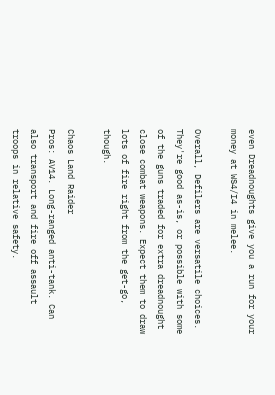even Dreadnoughts give you a run for your money at WS4/I4 in melee.

Overall, Defilers are versatile choices. They're good as-is, or possible with some of the guns traded for extra dreadnought close combat weapons. Expect them to draw lots of fire right from the get-go, though.

Chaos Land Raider
Pros: AV14. Long-ranged anti-tank. Can also transport and fire off assault troops in relative safety.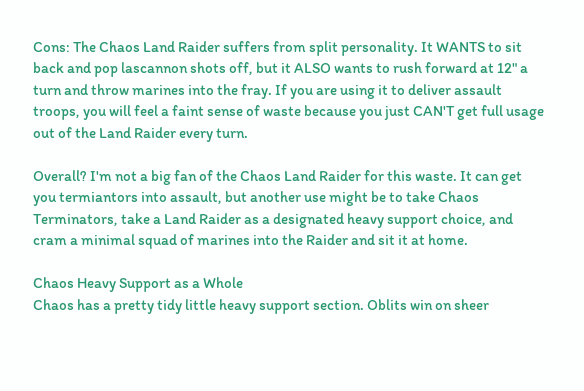Cons: The Chaos Land Raider suffers from split personality. It WANTS to sit back and pop lascannon shots off, but it ALSO wants to rush forward at 12" a turn and throw marines into the fray. If you are using it to deliver assault troops, you will feel a faint sense of waste because you just CAN'T get full usage out of the Land Raider every turn.

Overall? I'm not a big fan of the Chaos Land Raider for this waste. It can get you termiantors into assault, but another use might be to take Chaos Terminators, take a Land Raider as a designated heavy support choice, and cram a minimal squad of marines into the Raider and sit it at home.

Chaos Heavy Support as a Whole
Chaos has a pretty tidy little heavy support section. Oblits win on sheer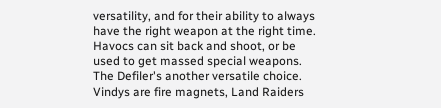versatility, and for their ability to always have the right weapon at the right time. Havocs can sit back and shoot, or be used to get massed special weapons. The Defiler's another versatile choice. Vindys are fire magnets, Land Raiders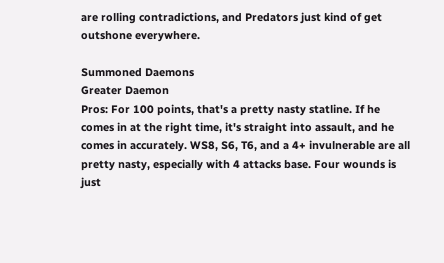are rolling contradictions, and Predators just kind of get outshone everywhere.

Summoned Daemons
Greater Daemon
Pros: For 100 points, that's a pretty nasty statline. If he comes in at the right time, it's straight into assault, and he comes in accurately. WS8, S6, T6, and a 4+ invulnerable are all pretty nasty, especially with 4 attacks base. Four wounds is just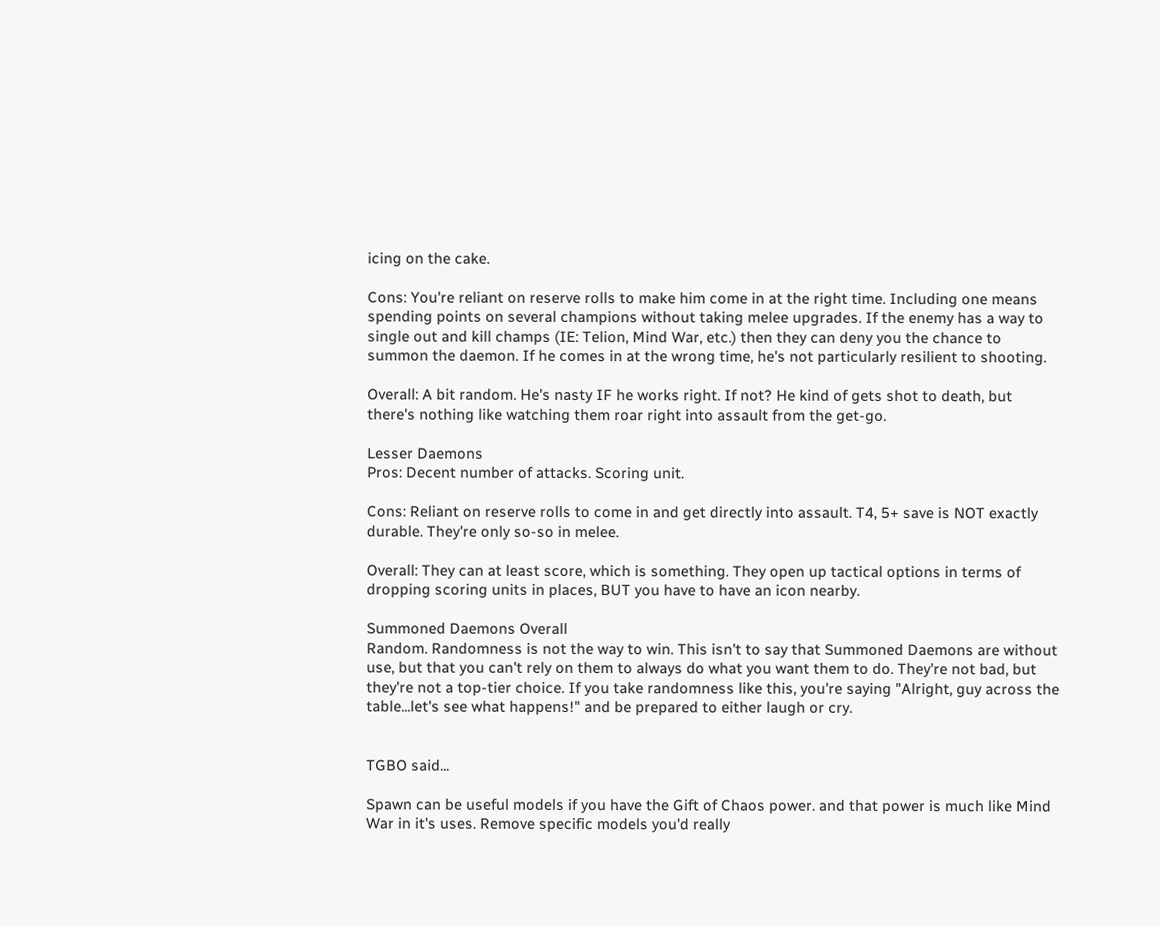icing on the cake.

Cons: You're reliant on reserve rolls to make him come in at the right time. Including one means spending points on several champions without taking melee upgrades. If the enemy has a way to single out and kill champs (IE: Telion, Mind War, etc.) then they can deny you the chance to summon the daemon. If he comes in at the wrong time, he's not particularly resilient to shooting.

Overall: A bit random. He's nasty IF he works right. If not? He kind of gets shot to death, but there's nothing like watching them roar right into assault from the get-go.

Lesser Daemons
Pros: Decent number of attacks. Scoring unit.

Cons: Reliant on reserve rolls to come in and get directly into assault. T4, 5+ save is NOT exactly durable. They're only so-so in melee.

Overall: They can at least score, which is something. They open up tactical options in terms of dropping scoring units in places, BUT you have to have an icon nearby.

Summoned Daemons Overall
Random. Randomness is not the way to win. This isn't to say that Summoned Daemons are without use, but that you can't rely on them to always do what you want them to do. They're not bad, but they're not a top-tier choice. If you take randomness like this, you're saying "Alright, guy across the table...let's see what happens!" and be prepared to either laugh or cry.


TGBO said...

Spawn can be useful models if you have the Gift of Chaos power. and that power is much like Mind War in it's uses. Remove specific models you'd really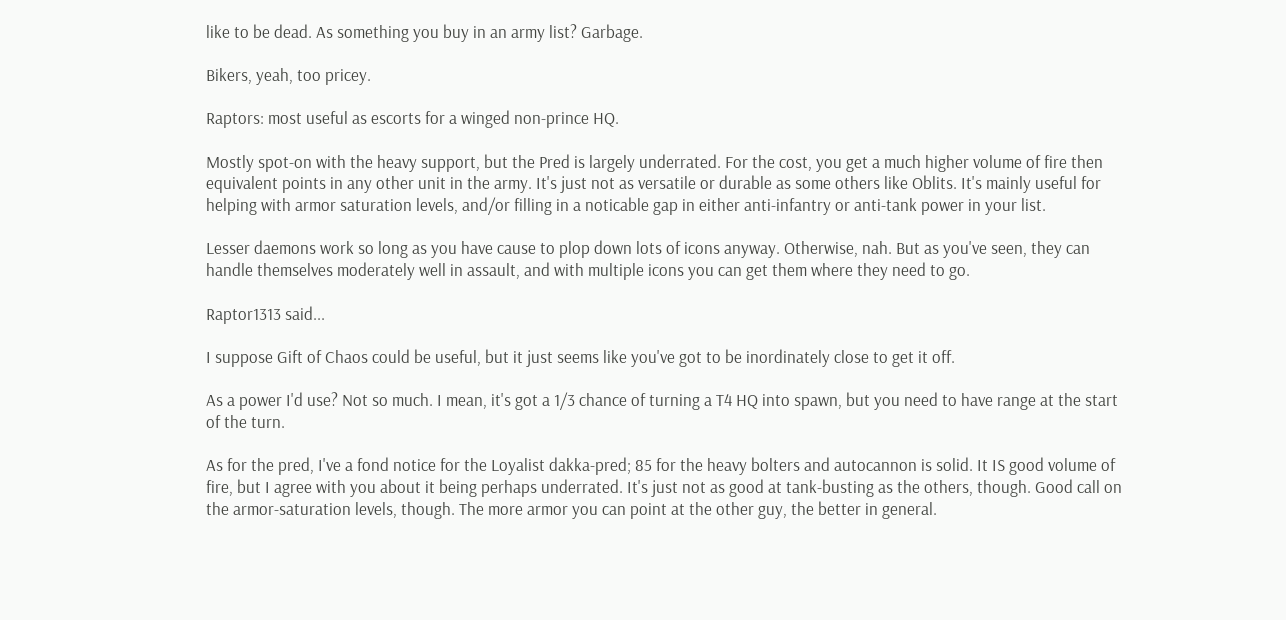like to be dead. As something you buy in an army list? Garbage.

Bikers, yeah, too pricey.

Raptors: most useful as escorts for a winged non-prince HQ.

Mostly spot-on with the heavy support, but the Pred is largely underrated. For the cost, you get a much higher volume of fire then equivalent points in any other unit in the army. It's just not as versatile or durable as some others like Oblits. It's mainly useful for helping with armor saturation levels, and/or filling in a noticable gap in either anti-infantry or anti-tank power in your list.

Lesser daemons work so long as you have cause to plop down lots of icons anyway. Otherwise, nah. But as you've seen, they can handle themselves moderately well in assault, and with multiple icons you can get them where they need to go.

Raptor1313 said...

I suppose Gift of Chaos could be useful, but it just seems like you've got to be inordinately close to get it off.

As a power I'd use? Not so much. I mean, it's got a 1/3 chance of turning a T4 HQ into spawn, but you need to have range at the start of the turn.

As for the pred, I've a fond notice for the Loyalist dakka-pred; 85 for the heavy bolters and autocannon is solid. It IS good volume of fire, but I agree with you about it being perhaps underrated. It's just not as good at tank-busting as the others, though. Good call on the armor-saturation levels, though. The more armor you can point at the other guy, the better in general.